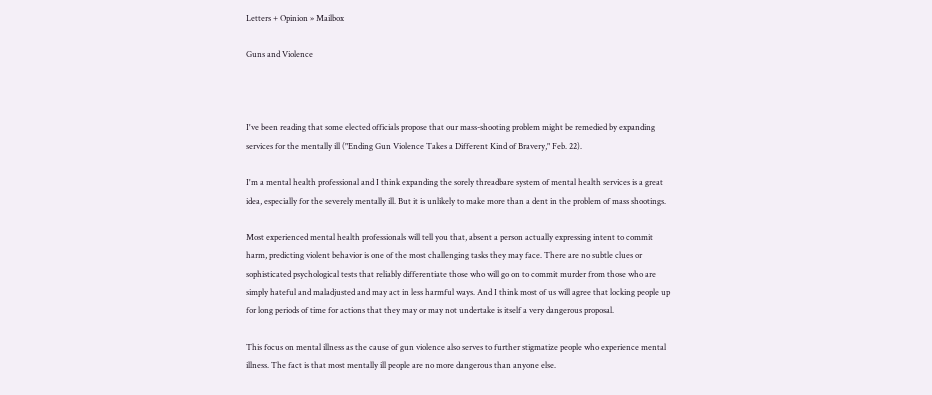Letters + Opinion » Mailbox

Guns and Violence



I've been reading that some elected officials propose that our mass-shooting problem might be remedied by expanding services for the mentally ill ("Ending Gun Violence Takes a Different Kind of Bravery," Feb. 22).

I'm a mental health professional and I think expanding the sorely threadbare system of mental health services is a great idea, especially for the severely mentally ill. But it is unlikely to make more than a dent in the problem of mass shootings.

Most experienced mental health professionals will tell you that, absent a person actually expressing intent to commit harm, predicting violent behavior is one of the most challenging tasks they may face. There are no subtle clues or sophisticated psychological tests that reliably differentiate those who will go on to commit murder from those who are simply hateful and maladjusted and may act in less harmful ways. And I think most of us will agree that locking people up for long periods of time for actions that they may or may not undertake is itself a very dangerous proposal.

This focus on mental illness as the cause of gun violence also serves to further stigmatize people who experience mental illness. The fact is that most mentally ill people are no more dangerous than anyone else.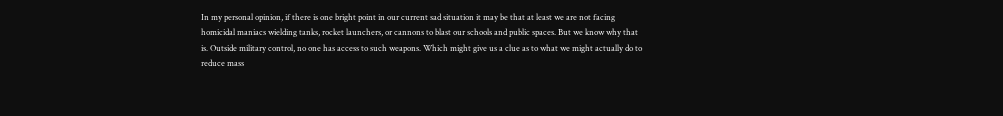In my personal opinion, if there is one bright point in our current sad situation it may be that at least we are not facing homicidal maniacs wielding tanks, rocket launchers, or cannons to blast our schools and public spaces. But we know why that is. Outside military control, no one has access to such weapons. Which might give us a clue as to what we might actually do to reduce mass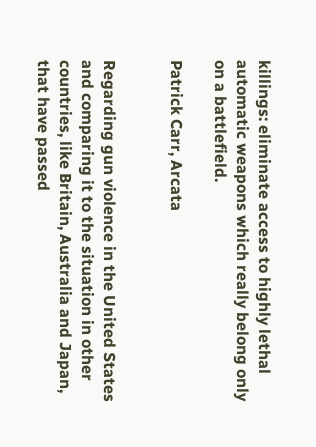killings: eliminate access to highly lethal automatic weapons which really belong only on a battlefield.

Patrick Carr, Arcata


Regarding gun violence in the United States and comparing it to the situation in other countries, like Britain, Australia and Japan, that have passed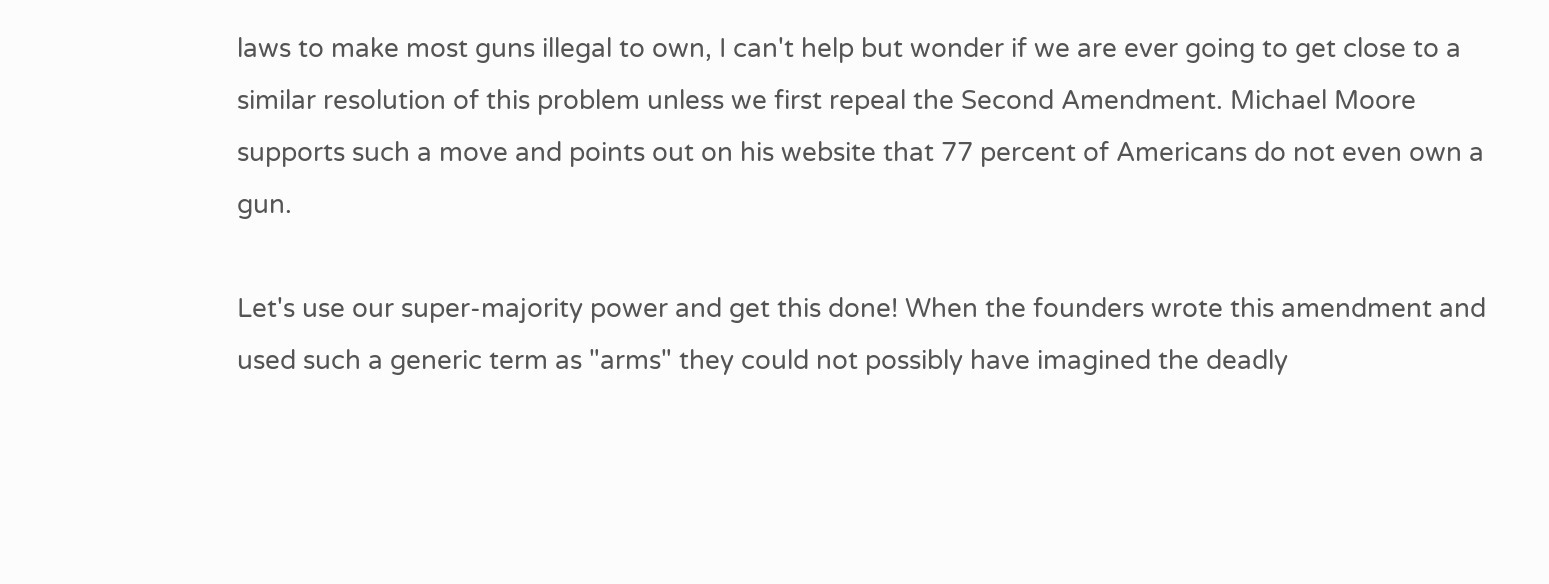laws to make most guns illegal to own, I can't help but wonder if we are ever going to get close to a similar resolution of this problem unless we first repeal the Second Amendment. Michael Moore supports such a move and points out on his website that 77 percent of Americans do not even own a gun.

Let's use our super-majority power and get this done! When the founders wrote this amendment and used such a generic term as "arms" they could not possibly have imagined the deadly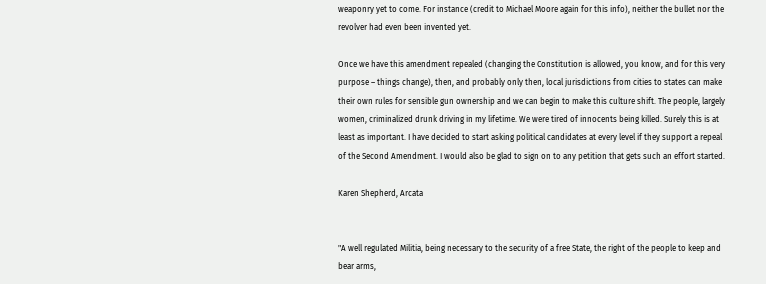weaponry yet to come. For instance (credit to Michael Moore again for this info), neither the bullet nor the revolver had even been invented yet.

Once we have this amendment repealed (changing the Constitution is allowed, you know, and for this very purpose – things change), then, and probably only then, local jurisdictions from cities to states can make their own rules for sensible gun ownership and we can begin to make this culture shift. The people, largely women, criminalized drunk driving in my lifetime. We were tired of innocents being killed. Surely this is at least as important. I have decided to start asking political candidates at every level if they support a repeal of the Second Amendment. I would also be glad to sign on to any petition that gets such an effort started.

Karen Shepherd, Arcata


"A well regulated Militia, being necessary to the security of a free State, the right of the people to keep and bear arms,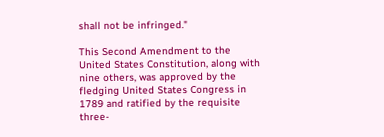shall not be infringed."

This Second Amendment to the United States Constitution, along with nine others, was approved by the fledging United States Congress in 1789 and ratified by the requisite three-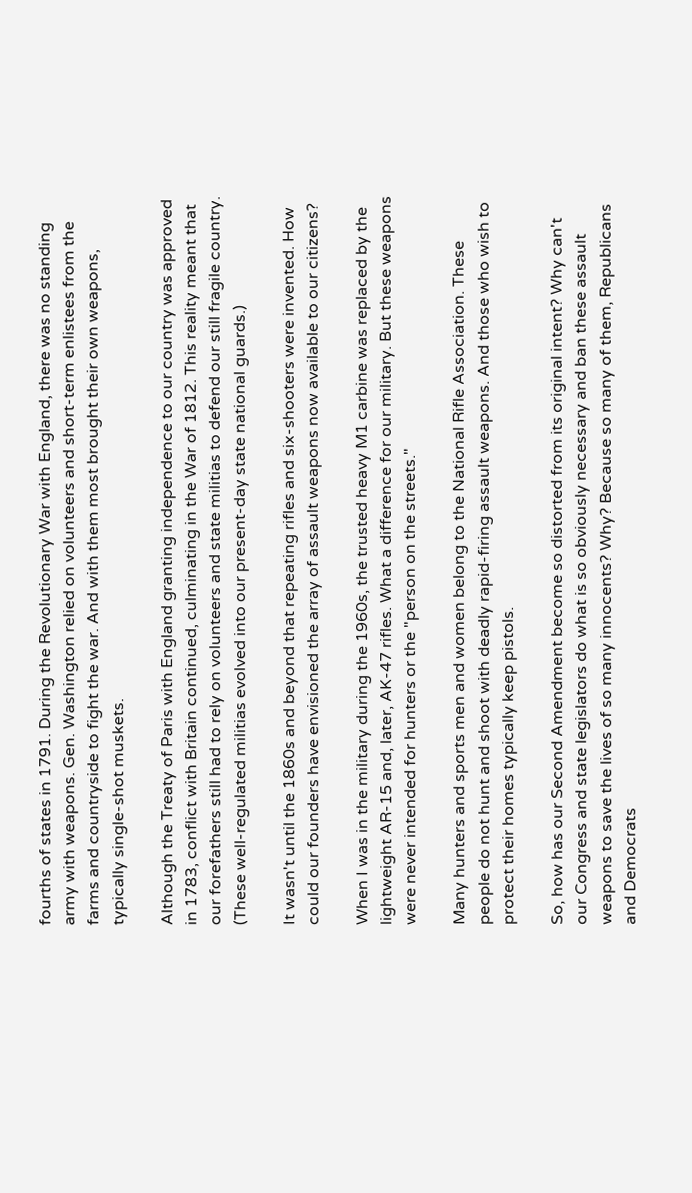fourths of states in 1791. During the Revolutionary War with England, there was no standing army with weapons. Gen. Washington relied on volunteers and short-term enlistees from the farms and countryside to fight the war. And with them most brought their own weapons, typically single-shot muskets.

Although the Treaty of Paris with England granting independence to our country was approved in 1783, conflict with Britain continued, culminating in the War of 1812. This reality meant that our forefathers still had to rely on volunteers and state militias to defend our still fragile country. (These well-regulated militias evolved into our present-day state national guards.)

It wasn't until the 1860s and beyond that repeating rifles and six-shooters were invented. How could our founders have envisioned the array of assault weapons now available to our citizens?

When I was in the military during the 1960s, the trusted heavy M1 carbine was replaced by the lightweight AR-15 and, later, AK-47 rifles. What a difference for our military. But these weapons were never intended for hunters or the "person on the streets."

Many hunters and sports men and women belong to the National Rifle Association. These people do not hunt and shoot with deadly rapid-firing assault weapons. And those who wish to protect their homes typically keep pistols.

So, how has our Second Amendment become so distorted from its original intent? Why can't our Congress and state legislators do what is so obviously necessary and ban these assault weapons to save the lives of so many innocents? Why? Because so many of them, Republicans and Democrats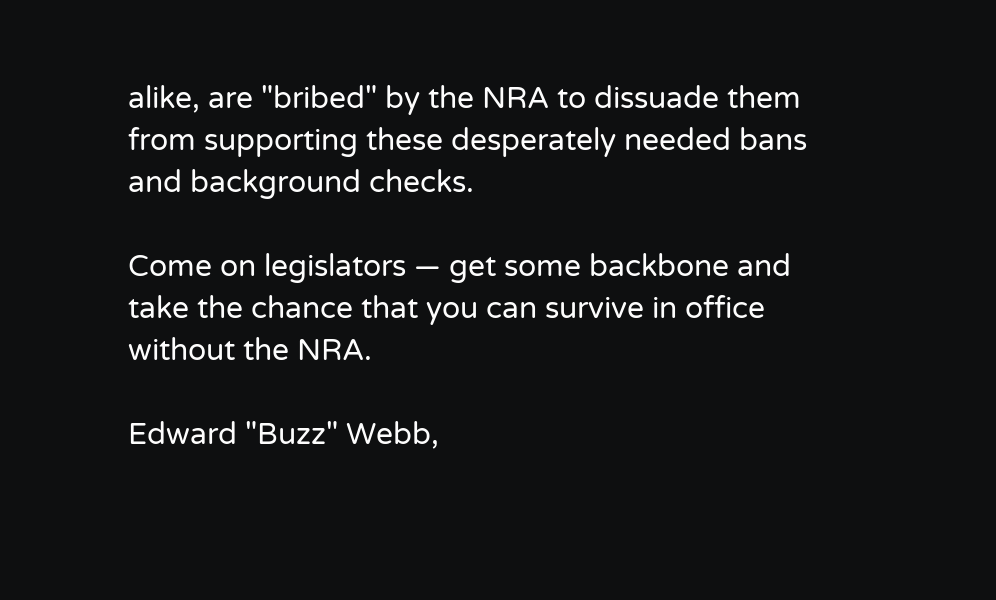alike, are "bribed" by the NRA to dissuade them from supporting these desperately needed bans and background checks.

Come on legislators — get some backbone and take the chance that you can survive in office without the NRA.

Edward "Buzz" Webb,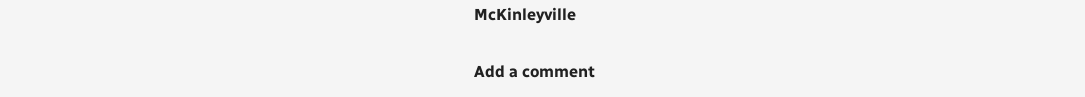McKinleyville

Add a comment